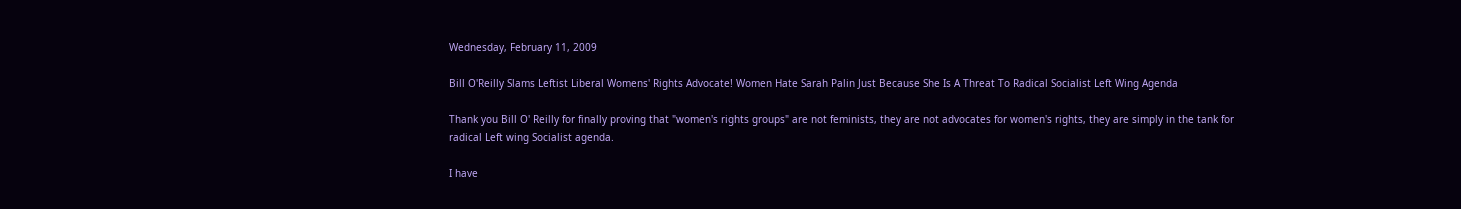Wednesday, February 11, 2009

Bill O'Reilly Slams Leftist Liberal Womens' Rights Advocate! Women Hate Sarah Palin Just Because She Is A Threat To Radical Socialist Left Wing Agenda

Thank you Bill O' Reilly for finally proving that "women's rights groups" are not feminists, they are not advocates for women's rights, they are simply in the tank for radical Left wing Socialist agenda.

I have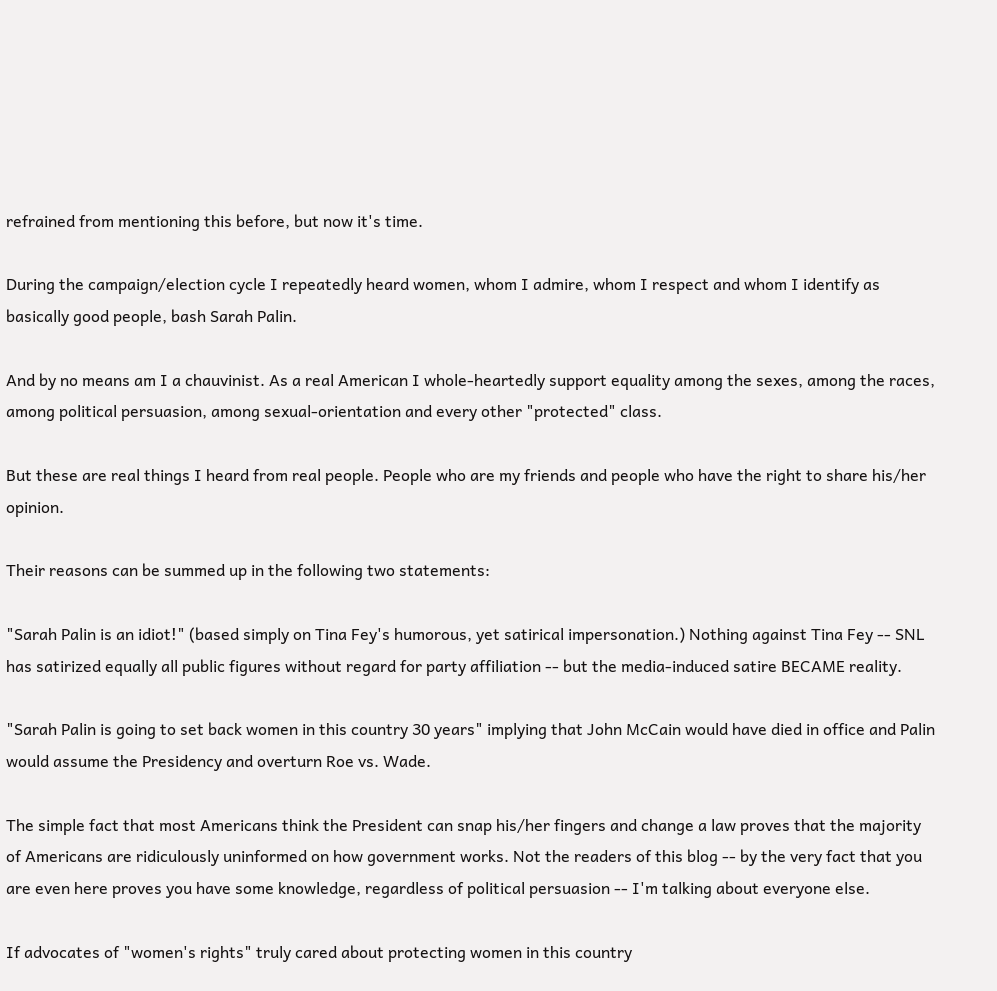refrained from mentioning this before, but now it's time.

During the campaign/election cycle I repeatedly heard women, whom I admire, whom I respect and whom I identify as basically good people, bash Sarah Palin.

And by no means am I a chauvinist. As a real American I whole-heartedly support equality among the sexes, among the races, among political persuasion, among sexual-orientation and every other "protected" class.

But these are real things I heard from real people. People who are my friends and people who have the right to share his/her opinion.

Their reasons can be summed up in the following two statements:

"Sarah Palin is an idiot!" (based simply on Tina Fey's humorous, yet satirical impersonation.) Nothing against Tina Fey -- SNL has satirized equally all public figures without regard for party affiliation -- but the media-induced satire BECAME reality.

"Sarah Palin is going to set back women in this country 30 years" implying that John McCain would have died in office and Palin would assume the Presidency and overturn Roe vs. Wade.

The simple fact that most Americans think the President can snap his/her fingers and change a law proves that the majority of Americans are ridiculously uninformed on how government works. Not the readers of this blog -- by the very fact that you are even here proves you have some knowledge, regardless of political persuasion -- I'm talking about everyone else.

If advocates of "women's rights" truly cared about protecting women in this country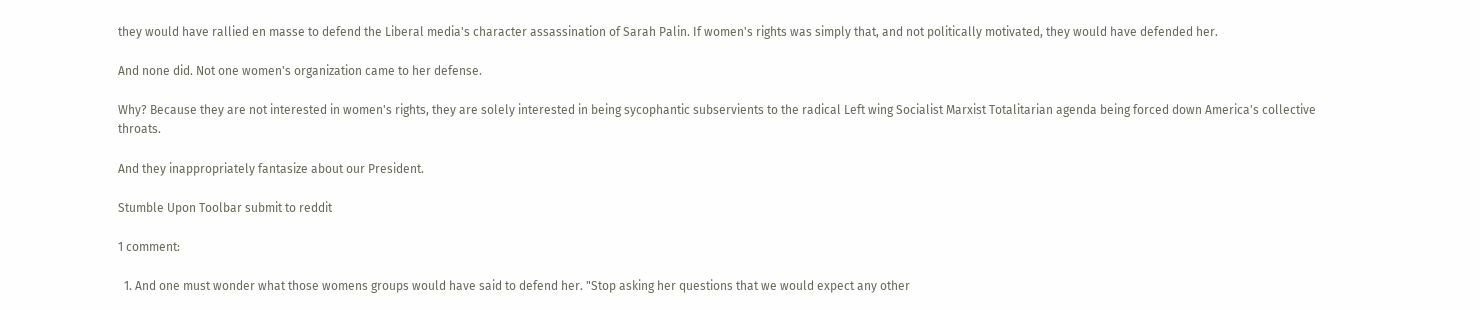they would have rallied en masse to defend the Liberal media's character assassination of Sarah Palin. If women's rights was simply that, and not politically motivated, they would have defended her.

And none did. Not one women's organization came to her defense.

Why? Because they are not interested in women's rights, they are solely interested in being sycophantic subservients to the radical Left wing Socialist Marxist Totalitarian agenda being forced down America's collective throats.

And they inappropriately fantasize about our President.

Stumble Upon Toolbar submit to reddit

1 comment:

  1. And one must wonder what those womens groups would have said to defend her. "Stop asking her questions that we would expect any other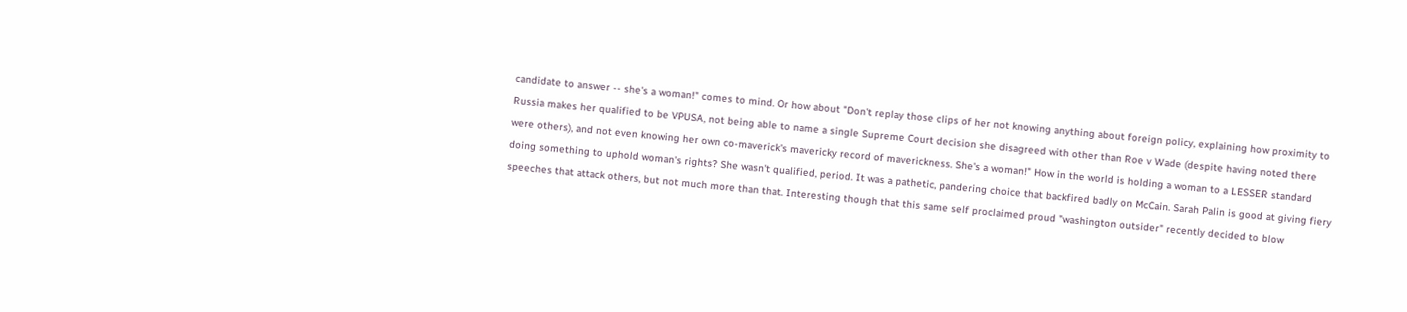candidate to answer -- she's a woman!" comes to mind. Or how about "Don't replay those clips of her not knowing anything about foreign policy, explaining how proximity to Russia makes her qualified to be VPUSA, not being able to name a single Supreme Court decision she disagreed with other than Roe v Wade (despite having noted there were others), and not even knowing her own co-maverick's mavericky record of maverickness. She's a woman!" How in the world is holding a woman to a LESSER standard doing something to uphold woman's rights? She wasn't qualified, period. It was a pathetic, pandering choice that backfired badly on McCain. Sarah Palin is good at giving fiery speeches that attack others, but not much more than that. Interesting though that this same self proclaimed proud "washington outsider" recently decided to blow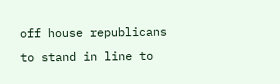off house republicans to stand in line to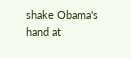shake Obama's hand at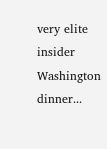very elite insider Washington dinner...